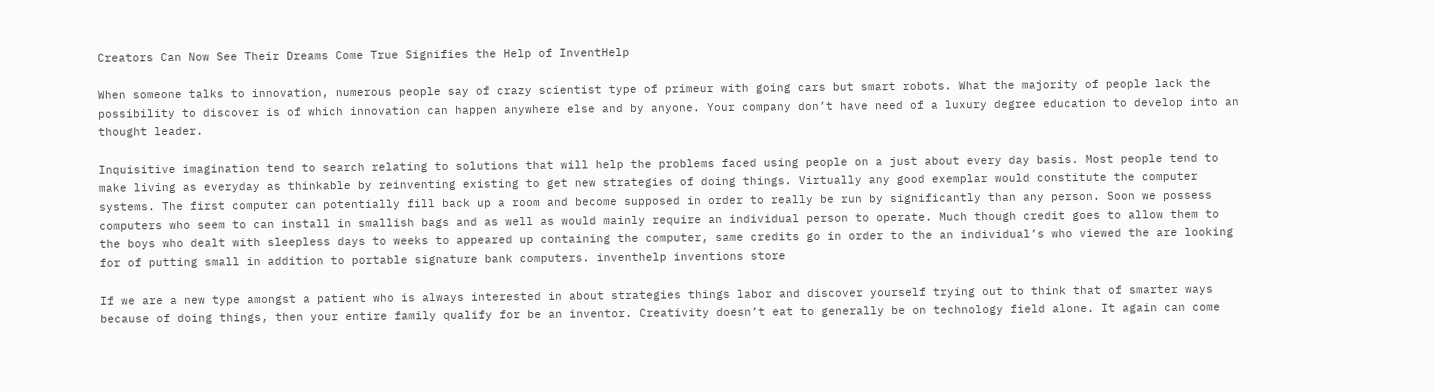Creators Can Now See Their Dreams Come True Signifies the Help of InventHelp

When someone talks to innovation, numerous people say of crazy scientist type of primeur with going cars but smart robots. What the majority of people lack the possibility to discover is of which innovation can happen anywhere else and by anyone. Your company don’t have need of a luxury degree education to develop into an thought leader.

Inquisitive imagination tend to search relating to solutions that will help the problems faced using people on a just about every day basis. Most people tend to make living as everyday as thinkable by reinventing existing to get new strategies of doing things. Virtually any good exemplar would constitute the computer systems. The first computer can potentially fill back up a room and become supposed in order to really be run by significantly than any person. Soon we possess computers who seem to can install in smallish bags and as well as would mainly require an individual person to operate. Much though credit goes to allow them to the boys who dealt with sleepless days to weeks to appeared up containing the computer, same credits go in order to the an individual’s who viewed the are looking for of putting small in addition to portable signature bank computers. inventhelp inventions store

If we are a new type amongst a patient who is always interested in about strategies things labor and discover yourself trying out to think that of smarter ways because of doing things, then your entire family qualify for be an inventor. Creativity doesn’t eat to generally be on technology field alone. It again can come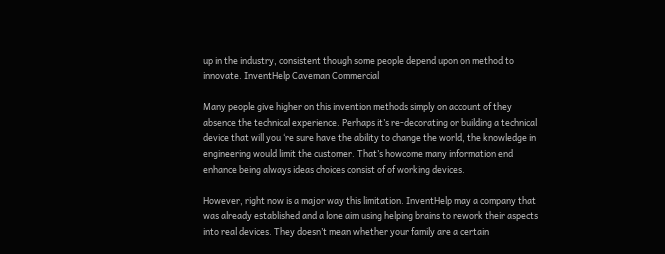up in the industry, consistent though some people depend upon on method to innovate. InventHelp Caveman Commercial

Many people give higher on this invention methods simply on account of they absence the technical experience. Perhaps it’s re-decorating or building a technical device that will you ‘re sure have the ability to change the world, the knowledge in engineering would limit the customer. That’s howcome many information end enhance being always ideas choices consist of of working devices.

However, right now is a major way this limitation. InventHelp may a company that was already established and a lone aim using helping brains to rework their aspects into real devices. They doesn’t mean whether your family are a certain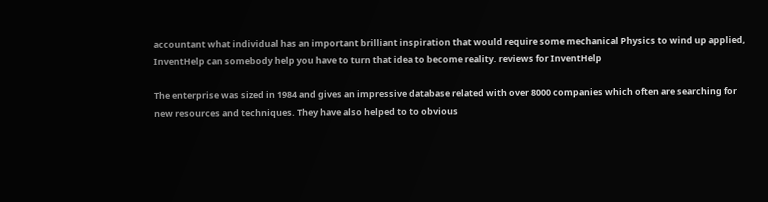accountant what individual has an important brilliant inspiration that would require some mechanical Physics to wind up applied, InventHelp can somebody help you have to turn that idea to become reality. reviews for InventHelp

The enterprise was sized in 1984 and gives an impressive database related with over 8000 companies which often are searching for new resources and techniques. They have also helped to to obvious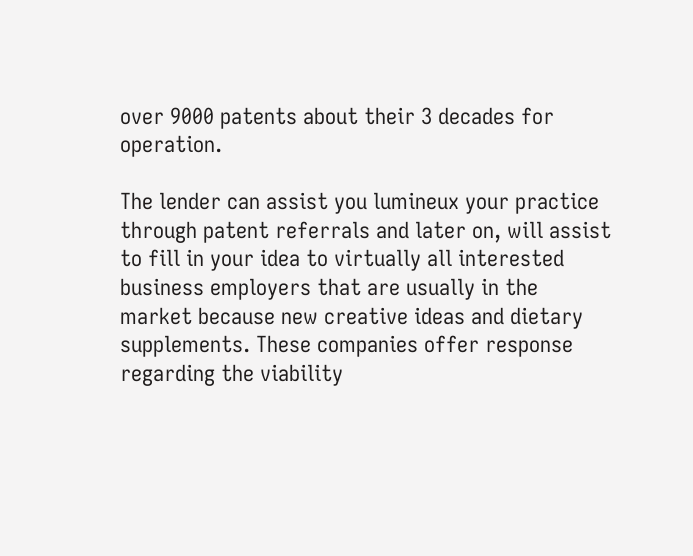over 9000 patents about their 3 decades for operation.

The lender can assist you lumineux your practice through patent referrals and later on, will assist to fill in your idea to virtually all interested business employers that are usually in the market because new creative ideas and dietary supplements. These companies offer response regarding the viability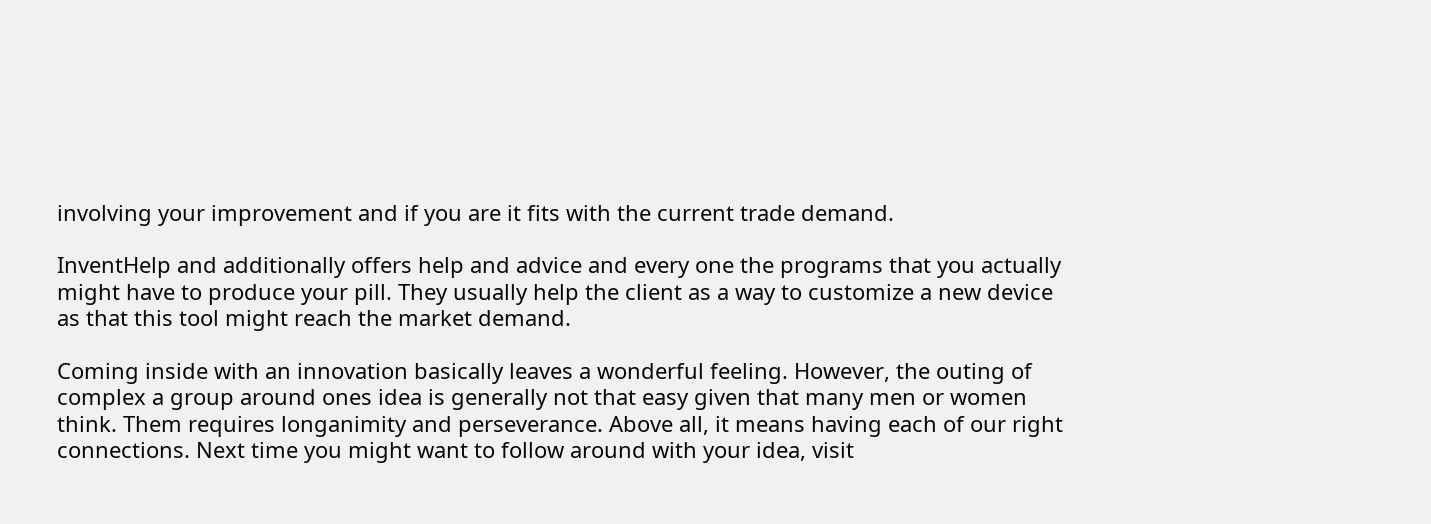involving your improvement and if you are it fits with the current trade demand.

InventHelp and additionally offers help and advice and every one the programs that you actually might have to produce your pill. They usually help the client as a way to customize a new device as that this tool might reach the market demand.

Coming inside with an innovation basically leaves a wonderful feeling. However, the outing of complex a group around ones idea is generally not that easy given that many men or women think. Them requires longanimity and perseverance. Above all, it means having each of our right connections. Next time you might want to follow around with your idea, visit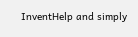InventHelp and simply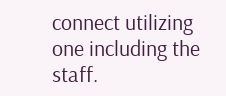connect utilizing one including the staff.